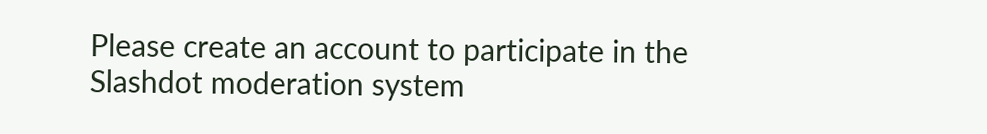Please create an account to participate in the Slashdot moderation system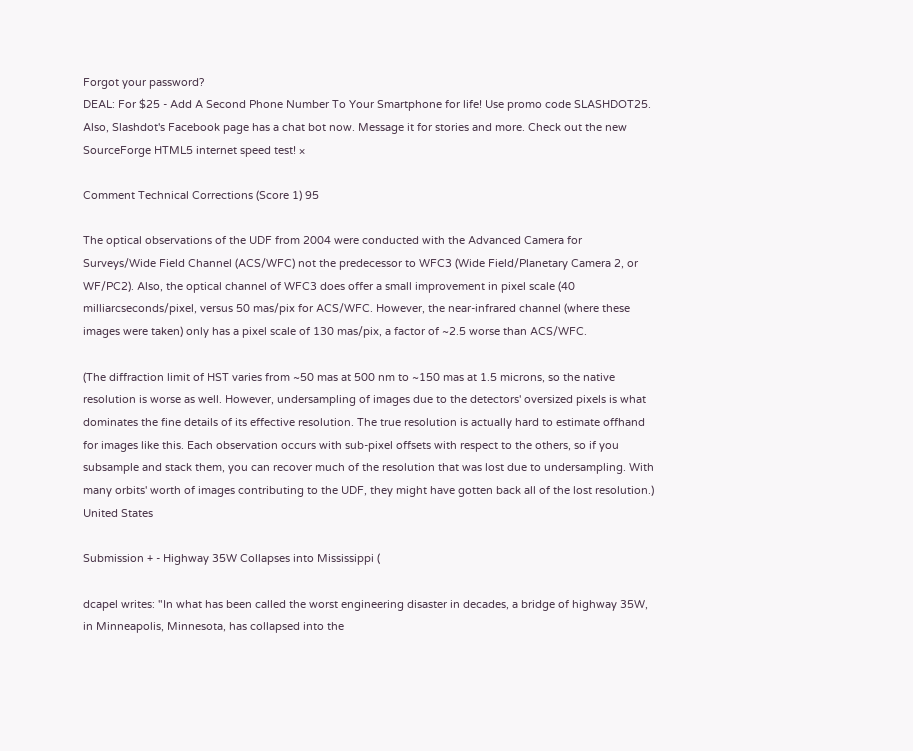Forgot your password?
DEAL: For $25 - Add A Second Phone Number To Your Smartphone for life! Use promo code SLASHDOT25. Also, Slashdot's Facebook page has a chat bot now. Message it for stories and more. Check out the new SourceForge HTML5 internet speed test! ×

Comment Technical Corrections (Score 1) 95

The optical observations of the UDF from 2004 were conducted with the Advanced Camera for Surveys/Wide Field Channel (ACS/WFC) not the predecessor to WFC3 (Wide Field/Planetary Camera 2, or WF/PC2). Also, the optical channel of WFC3 does offer a small improvement in pixel scale (40 milliarcseconds/pixel, versus 50 mas/pix for ACS/WFC. However, the near-infrared channel (where these images were taken) only has a pixel scale of 130 mas/pix, a factor of ~2.5 worse than ACS/WFC.

(The diffraction limit of HST varies from ~50 mas at 500 nm to ~150 mas at 1.5 microns, so the native resolution is worse as well. However, undersampling of images due to the detectors' oversized pixels is what dominates the fine details of its effective resolution. The true resolution is actually hard to estimate offhand for images like this. Each observation occurs with sub-pixel offsets with respect to the others, so if you subsample and stack them, you can recover much of the resolution that was lost due to undersampling. With many orbits' worth of images contributing to the UDF, they might have gotten back all of the lost resolution.)
United States

Submission + - Highway 35W Collapses into Mississippi (

dcapel writes: "In what has been called the worst engineering disaster in decades, a bridge of highway 35W, in Minneapolis, Minnesota, has collapsed into the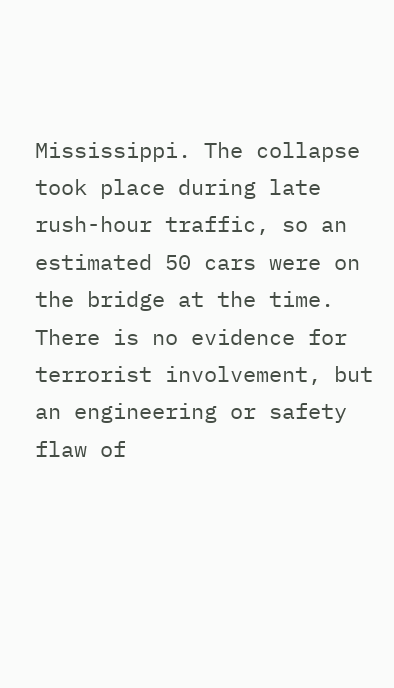Mississippi. The collapse took place during late rush-hour traffic, so an estimated 50 cars were on the bridge at the time. There is no evidence for terrorist involvement, but an engineering or safety flaw of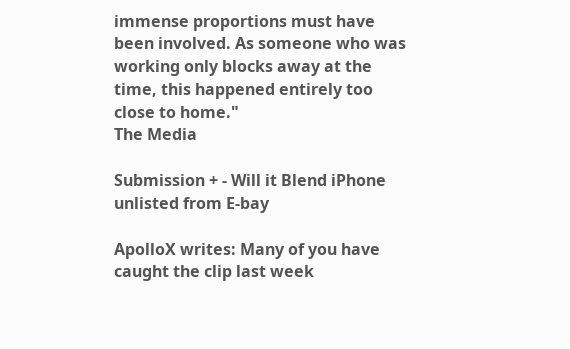immense proportions must have been involved. As someone who was working only blocks away at the time, this happened entirely too close to home."
The Media

Submission + - Will it Blend iPhone unlisted from E-bay

ApolloX writes: Many of you have caught the clip last week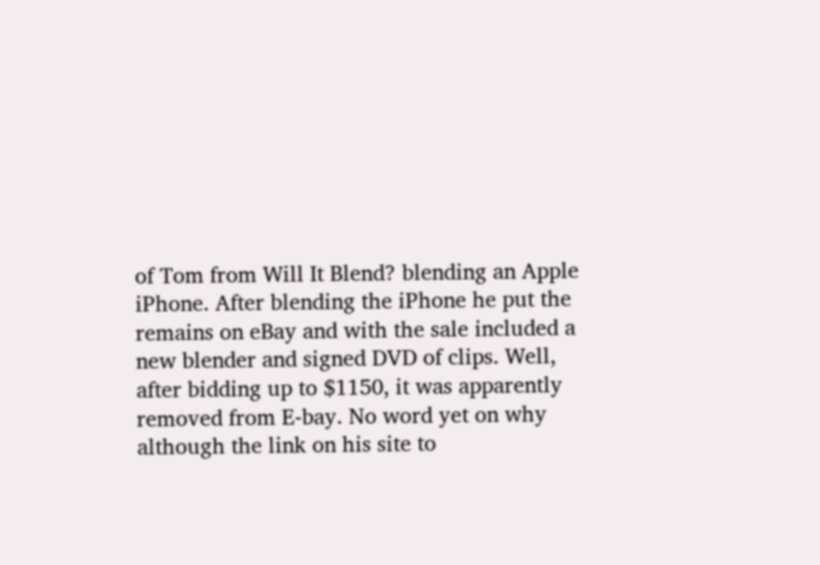of Tom from Will It Blend? blending an Apple iPhone. After blending the iPhone he put the remains on eBay and with the sale included a new blender and signed DVD of clips. Well, after bidding up to $1150, it was apparently removed from E-bay. No word yet on why although the link on his site to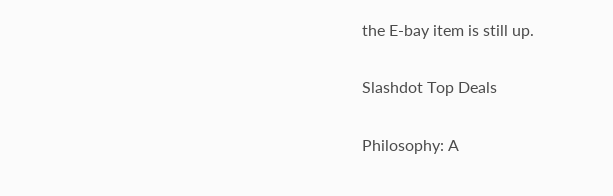the E-bay item is still up.

Slashdot Top Deals

Philosophy: A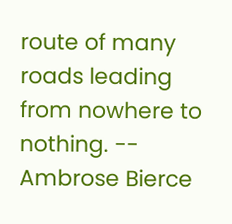route of many roads leading from nowhere to nothing. -- Ambrose Bierce